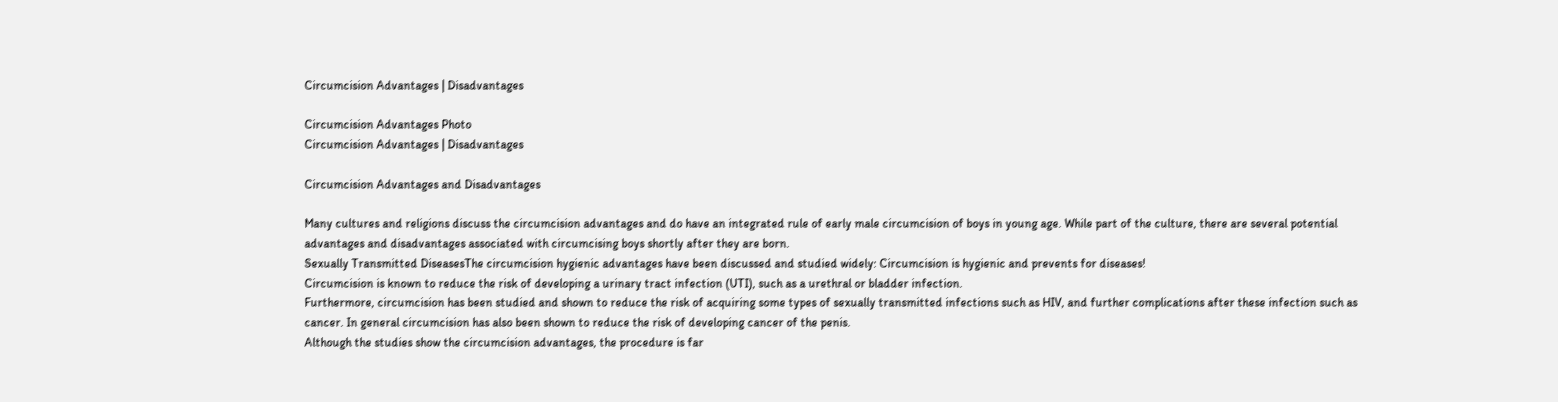Circumcision Advantages | Disadvantages

Circumcision Advantages Photo
Circumcision Advantages | Disadvantages

Circumcision Advantages and Disadvantages

Many cultures and religions discuss the circumcision advantages and do have an integrated rule of early male circumcision of boys in young age. While part of the culture, there are several potential advantages and disadvantages associated with circumcising boys shortly after they are born.
Sexually Transmitted DiseasesThe circumcision hygienic advantages have been discussed and studied widely: Circumcision is hygienic and prevents for diseases!
Circumcision is known to reduce the risk of developing a urinary tract infection (UTI), such as a urethral or bladder infection.
Furthermore, circumcision has been studied and shown to reduce the risk of acquiring some types of sexually transmitted infections such as HIV, and further complications after these infection such as cancer. In general circumcision has also been shown to reduce the risk of developing cancer of the penis.
Although the studies show the circumcision advantages, the procedure is far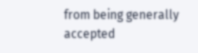from being generally accepted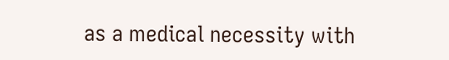as a medical necessity with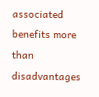associated benefits more than disadvantages